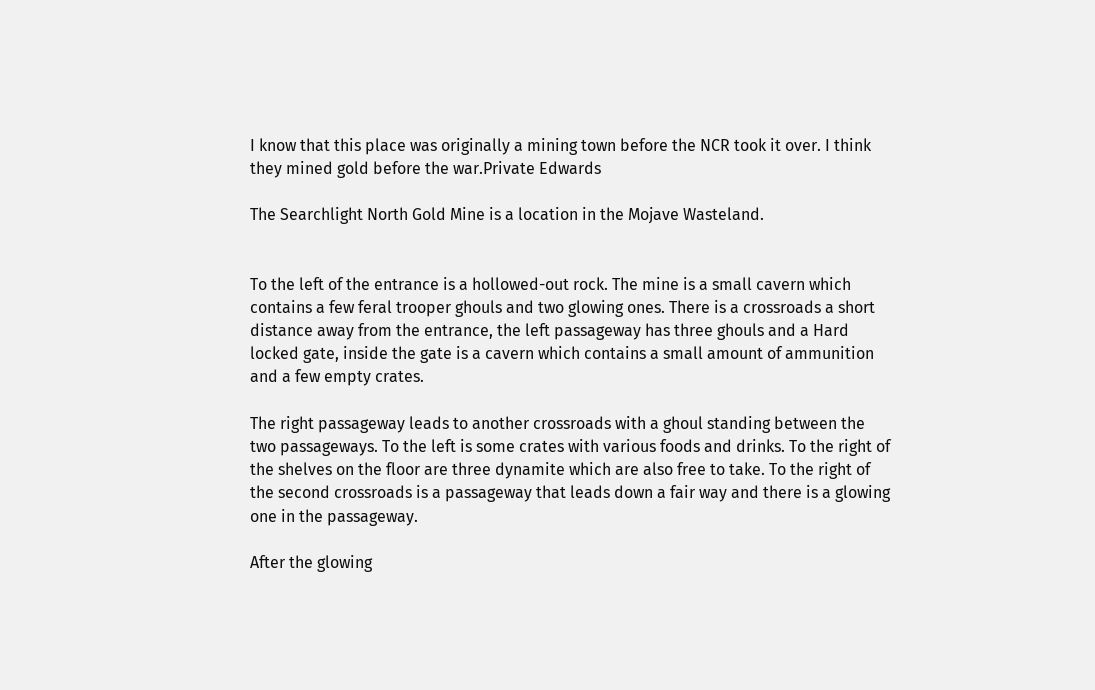I know that this place was originally a mining town before the NCR took it over. I think they mined gold before the war.Private Edwards

The Searchlight North Gold Mine is a location in the Mojave Wasteland.


To the left of the entrance is a hollowed-out rock. The mine is a small cavern which contains a few feral trooper ghouls and two glowing ones. There is a crossroads a short distance away from the entrance, the left passageway has three ghouls and a Hard locked gate, inside the gate is a cavern which contains a small amount of ammunition and a few empty crates.

The right passageway leads to another crossroads with a ghoul standing between the two passageways. To the left is some crates with various foods and drinks. To the right of the shelves on the floor are three dynamite which are also free to take. To the right of the second crossroads is a passageway that leads down a fair way and there is a glowing one in the passageway.

After the glowing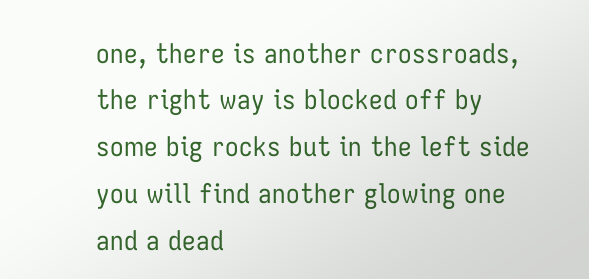one, there is another crossroads, the right way is blocked off by some big rocks but in the left side you will find another glowing one and a dead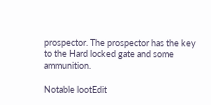prospector. The prospector has the key to the Hard locked gate and some ammunition.

Notable lootEdit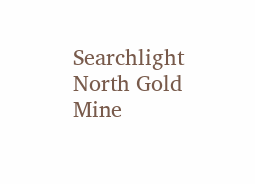Searchlight North Gold Mine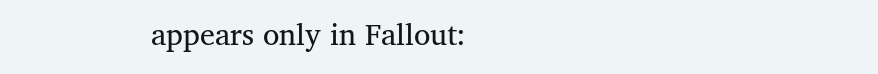appears only in Fallout: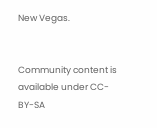New Vegas.


Community content is available under CC-BY-SA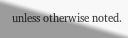unless otherwise noted.